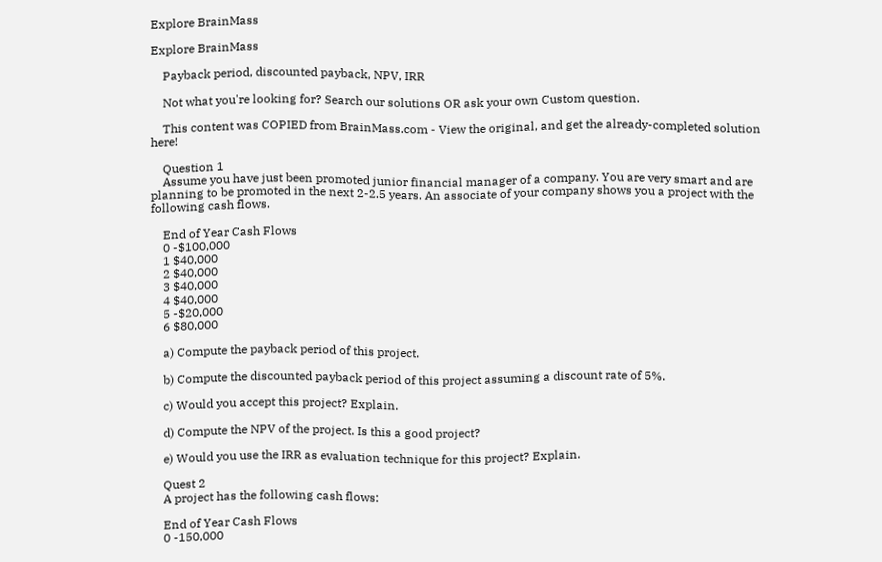Explore BrainMass

Explore BrainMass

    Payback period, discounted payback, NPV, IRR

    Not what you're looking for? Search our solutions OR ask your own Custom question.

    This content was COPIED from BrainMass.com - View the original, and get the already-completed solution here!

    Question 1
    Assume you have just been promoted junior financial manager of a company. You are very smart and are planning to be promoted in the next 2-2.5 years. An associate of your company shows you a project with the following cash flows.

    End of Year Cash Flows
    0 -$100,000
    1 $40,000
    2 $40,000
    3 $40,000
    4 $40,000
    5 -$20,000
    6 $80,000

    a) Compute the payback period of this project.

    b) Compute the discounted payback period of this project assuming a discount rate of 5%.

    c) Would you accept this project? Explain.

    d) Compute the NPV of the project. Is this a good project?

    e) Would you use the IRR as evaluation technique for this project? Explain.

    Quest 2
    A project has the following cash flows:

    End of Year Cash Flows
    0 -150,000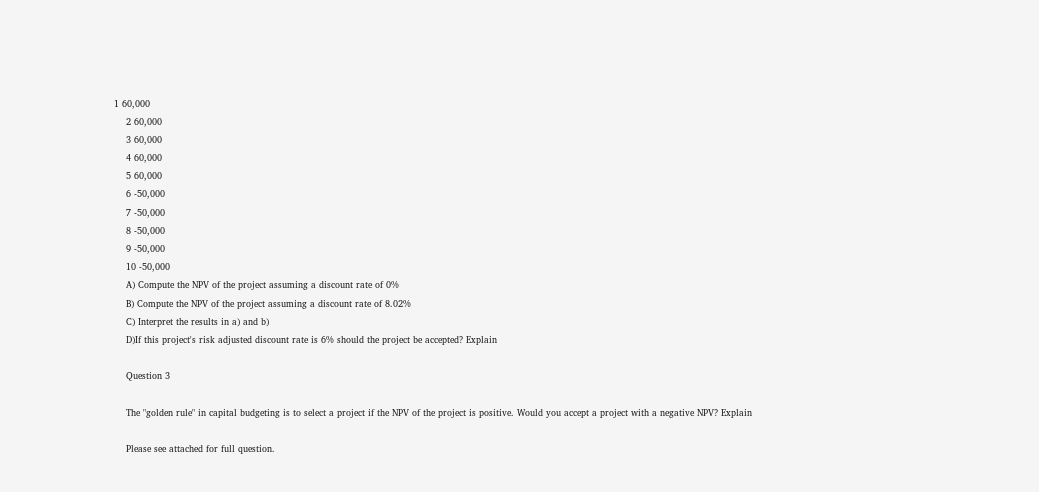1 60,000
    2 60,000
    3 60,000
    4 60,000
    5 60,000
    6 -50,000
    7 -50,000
    8 -50,000
    9 -50,000
    10 -50,000
    A) Compute the NPV of the project assuming a discount rate of 0%
    B) Compute the NPV of the project assuming a discount rate of 8.02%
    C) Interpret the results in a) and b)
    D)If this project's risk adjusted discount rate is 6% should the project be accepted? Explain

    Question 3

    The "golden rule" in capital budgeting is to select a project if the NPV of the project is positive. Would you accept a project with a negative NPV? Explain

    Please see attached for full question.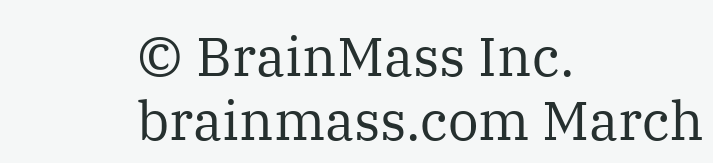© BrainMass Inc. brainmass.com March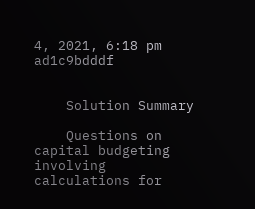4, 2021, 6:18 pm ad1c9bdddf


    Solution Summary

    Questions on capital budgeting involving calculations for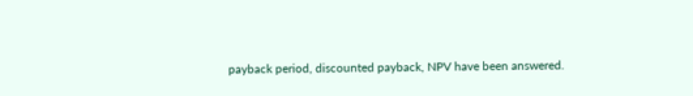payback period, discounted payback, NPV have been answered.